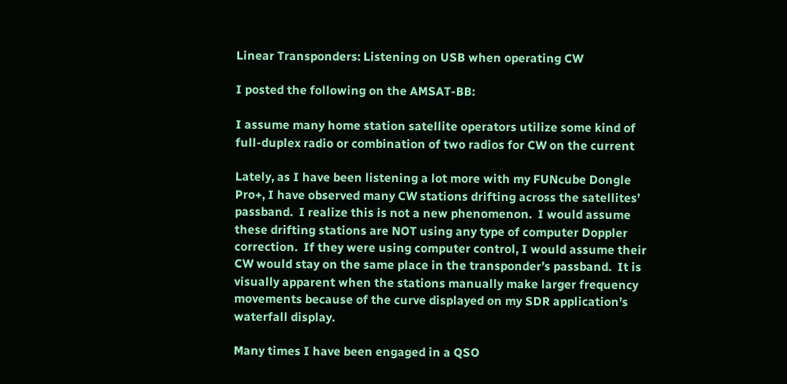Linear Transponders: Listening on USB when operating CW

I posted the following on the AMSAT-BB:

I assume many home station satellite operators utilize some kind of
full-duplex radio or combination of two radios for CW on the current

Lately, as I have been listening a lot more with my FUNcube Dongle
Pro+, I have observed many CW stations drifting across the satellites’
passband.  I realize this is not a new phenomenon.  I would assume
these drifting stations are NOT using any type of computer Doppler
correction.  If they were using computer control, I would assume their
CW would stay on the same place in the transponder’s passband.  It is
visually apparent when the stations manually make larger frequency
movements because of the curve displayed on my SDR application’s
waterfall display.

Many times I have been engaged in a QSO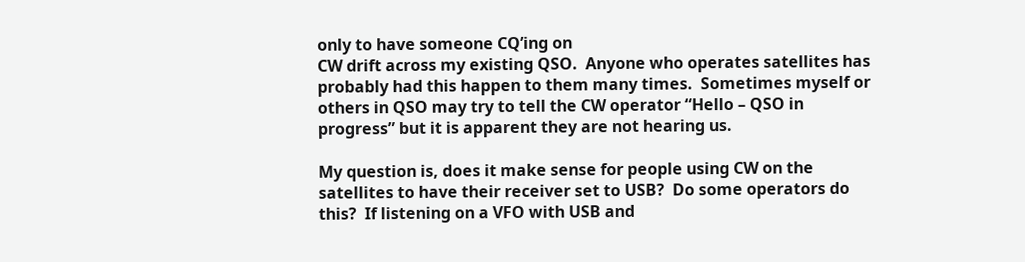only to have someone CQ’ing on
CW drift across my existing QSO.  Anyone who operates satellites has
probably had this happen to them many times.  Sometimes myself or
others in QSO may try to tell the CW operator “Hello – QSO in
progress” but it is apparent they are not hearing us.

My question is, does it make sense for people using CW on the
satellites to have their receiver set to USB?  Do some operators do
this?  If listening on a VFO with USB and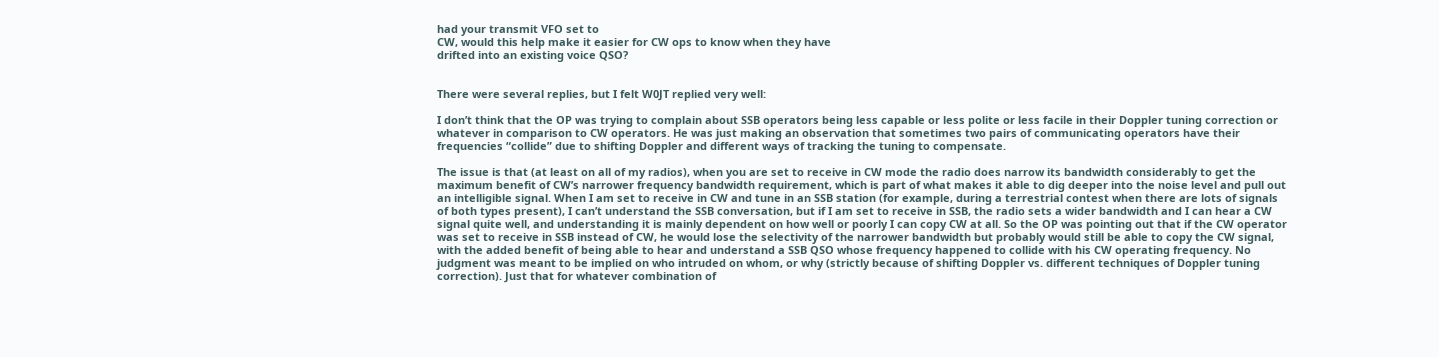had your transmit VFO set to
CW, would this help make it easier for CW ops to know when they have
drifted into an existing voice QSO?


There were several replies, but I felt W0JT replied very well:

I don’t think that the OP was trying to complain about SSB operators being less capable or less polite or less facile in their Doppler tuning correction or whatever in comparison to CW operators. He was just making an observation that sometimes two pairs of communicating operators have their frequencies “collide” due to shifting Doppler and different ways of tracking the tuning to compensate.

The issue is that (at least on all of my radios), when you are set to receive in CW mode the radio does narrow its bandwidth considerably to get the maximum benefit of CW’s narrower frequency bandwidth requirement, which is part of what makes it able to dig deeper into the noise level and pull out an intelligible signal. When I am set to receive in CW and tune in an SSB station (for example, during a terrestrial contest when there are lots of signals of both types present), I can’t understand the SSB conversation, but if I am set to receive in SSB, the radio sets a wider bandwidth and I can hear a CW signal quite well, and understanding it is mainly dependent on how well or poorly I can copy CW at all. So the OP was pointing out that if the CW operator was set to receive in SSB instead of CW, he would lose the selectivity of the narrower bandwidth but probably would still be able to copy the CW signal, with the added benefit of being able to hear and understand a SSB QSO whose frequency happened to collide with his CW operating frequency. No judgment was meant to be implied on who intruded on whom, or why (strictly because of shifting Doppler vs. different techniques of Doppler tuning correction). Just that for whatever combination of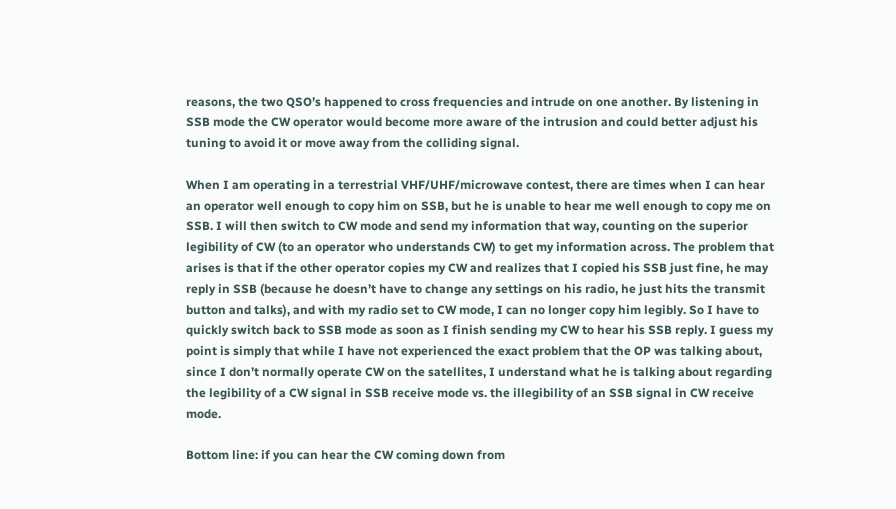reasons, the two QSO’s happened to cross frequencies and intrude on one another. By listening in SSB mode the CW operator would become more aware of the intrusion and could better adjust his tuning to avoid it or move away from the colliding signal.

When I am operating in a terrestrial VHF/UHF/microwave contest, there are times when I can hear an operator well enough to copy him on SSB, but he is unable to hear me well enough to copy me on SSB. I will then switch to CW mode and send my information that way, counting on the superior legibility of CW (to an operator who understands CW) to get my information across. The problem that arises is that if the other operator copies my CW and realizes that I copied his SSB just fine, he may reply in SSB (because he doesn’t have to change any settings on his radio, he just hits the transmit button and talks), and with my radio set to CW mode, I can no longer copy him legibly. So I have to quickly switch back to SSB mode as soon as I finish sending my CW to hear his SSB reply. I guess my point is simply that while I have not experienced the exact problem that the OP was talking about, since I don’t normally operate CW on the satellites, I understand what he is talking about regarding the legibility of a CW signal in SSB receive mode vs. the illegibility of an SSB signal in CW receive mode.

Bottom line: if you can hear the CW coming down from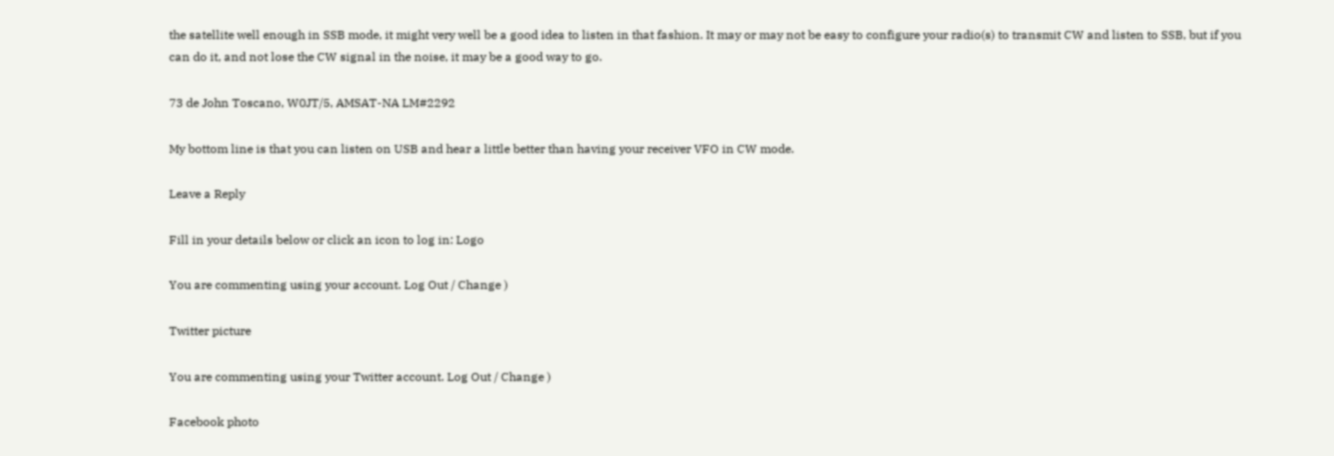the satellite well enough in SSB mode, it might very well be a good idea to listen in that fashion. It may or may not be easy to configure your radio(s) to transmit CW and listen to SSB, but if you can do it, and not lose the CW signal in the noise, it may be a good way to go.

73 de John Toscano, W0JT/5, AMSAT-NA LM#2292

My bottom line is that you can listen on USB and hear a little better than having your receiver VFO in CW mode.

Leave a Reply

Fill in your details below or click an icon to log in: Logo

You are commenting using your account. Log Out / Change )

Twitter picture

You are commenting using your Twitter account. Log Out / Change )

Facebook photo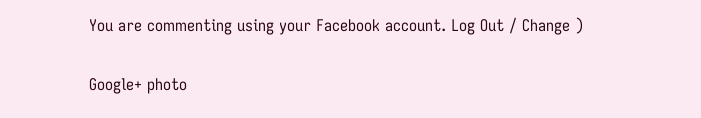You are commenting using your Facebook account. Log Out / Change )

Google+ photo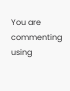You are commenting using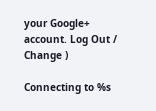your Google+ account. Log Out / Change )

Connecting to %s